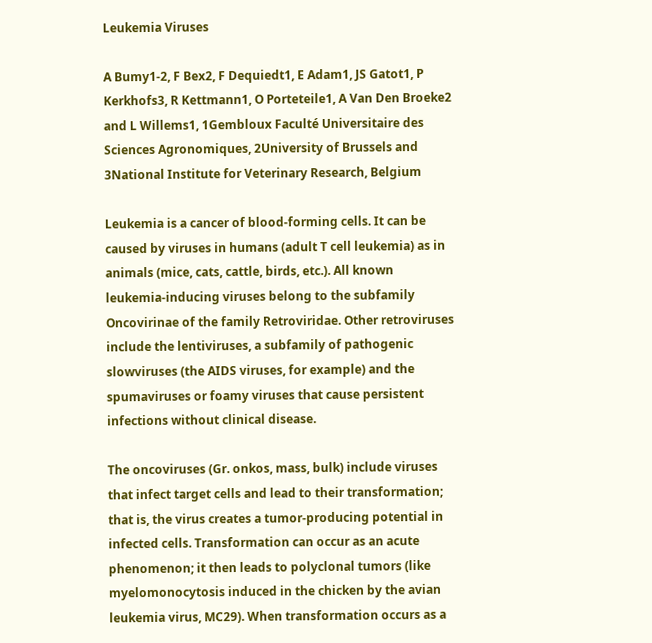Leukemia Viruses

A Bumy1-2, F Bex2, F Dequiedt1, E Adam1, JS Gatot1, P Kerkhofs3, R Kettmann1, O Porteteile1, A Van Den Broeke2 and L Willems1, 1Gembloux Faculté Universitaire des Sciences Agronomiques, 2University of Brussels and 3National Institute for Veterinary Research, Belgium

Leukemia is a cancer of blood-forming cells. It can be caused by viruses in humans (adult T cell leukemia) as in animals (mice, cats, cattle, birds, etc.). All known leukemia-inducing viruses belong to the subfamily Oncovirinae of the family Retroviridae. Other retroviruses include the lentiviruses, a subfamily of pathogenic slowviruses (the AIDS viruses, for example) and the spumaviruses or foamy viruses that cause persistent infections without clinical disease.

The oncoviruses (Gr. onkos, mass, bulk) include viruses that infect target cells and lead to their transformation; that is, the virus creates a tumor-producing potential in infected cells. Transformation can occur as an acute phenomenon; it then leads to polyclonal tumors (like myelomonocytosis induced in the chicken by the avian leukemia virus, MC29). When transformation occurs as a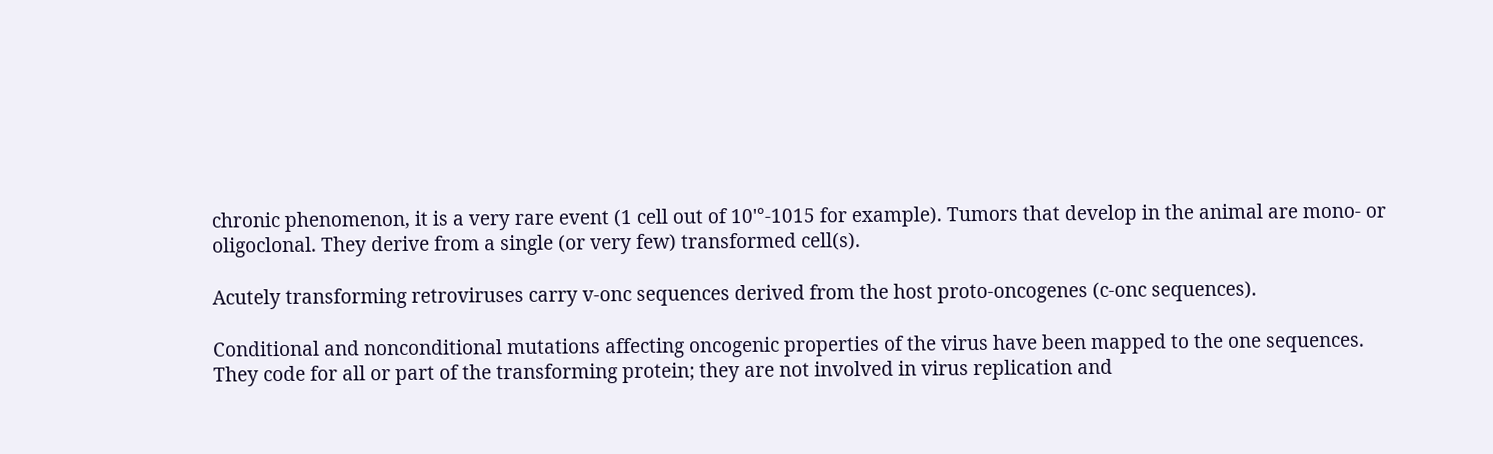chronic phenomenon, it is a very rare event (1 cell out of 10'°-1015 for example). Tumors that develop in the animal are mono- or oligoclonal. They derive from a single (or very few) transformed cell(s).

Acutely transforming retroviruses carry v-onc sequences derived from the host proto-oncogenes (c-onc sequences).

Conditional and nonconditional mutations affecting oncogenic properties of the virus have been mapped to the one sequences. They code for all or part of the transforming protein; they are not involved in virus replication and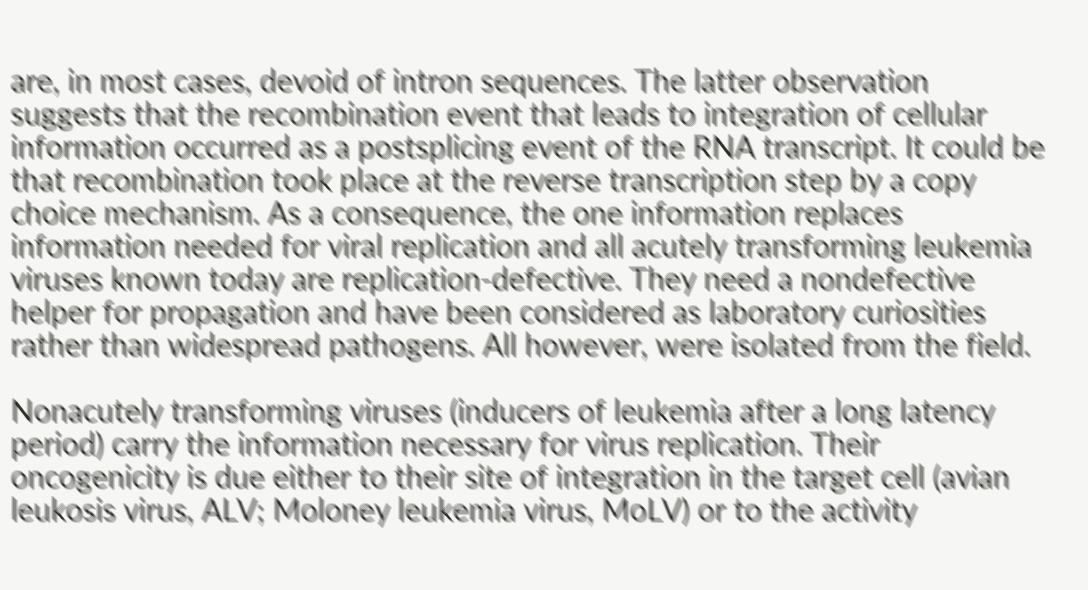are, in most cases, devoid of intron sequences. The latter observation suggests that the recombination event that leads to integration of cellular information occurred as a postsplicing event of the RNA transcript. It could be that recombination took place at the reverse transcription step by a copy choice mechanism. As a consequence, the one information replaces information needed for viral replication and all acutely transforming leukemia viruses known today are replication-defective. They need a nondefective helper for propagation and have been considered as laboratory curiosities rather than widespread pathogens. All however, were isolated from the field.

Nonacutely transforming viruses (inducers of leukemia after a long latency period) carry the information necessary for virus replication. Their oncogenicity is due either to their site of integration in the target cell (avian leukosis virus, ALV; Moloney leukemia virus, MoLV) or to the activity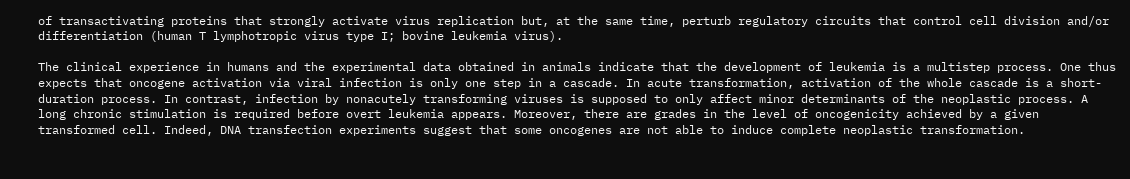of transactivating proteins that strongly activate virus replication but, at the same time, perturb regulatory circuits that control cell division and/or differentiation (human T lymphotropic virus type I; bovine leukemia virus).

The clinical experience in humans and the experimental data obtained in animals indicate that the development of leukemia is a multistep process. One thus expects that oncogene activation via viral infection is only one step in a cascade. In acute transformation, activation of the whole cascade is a short-duration process. In contrast, infection by nonacutely transforming viruses is supposed to only affect minor determinants of the neoplastic process. A long chronic stimulation is required before overt leukemia appears. Moreover, there are grades in the level of oncogenicity achieved by a given transformed cell. Indeed, DNA transfection experiments suggest that some oncogenes are not able to induce complete neoplastic transformation.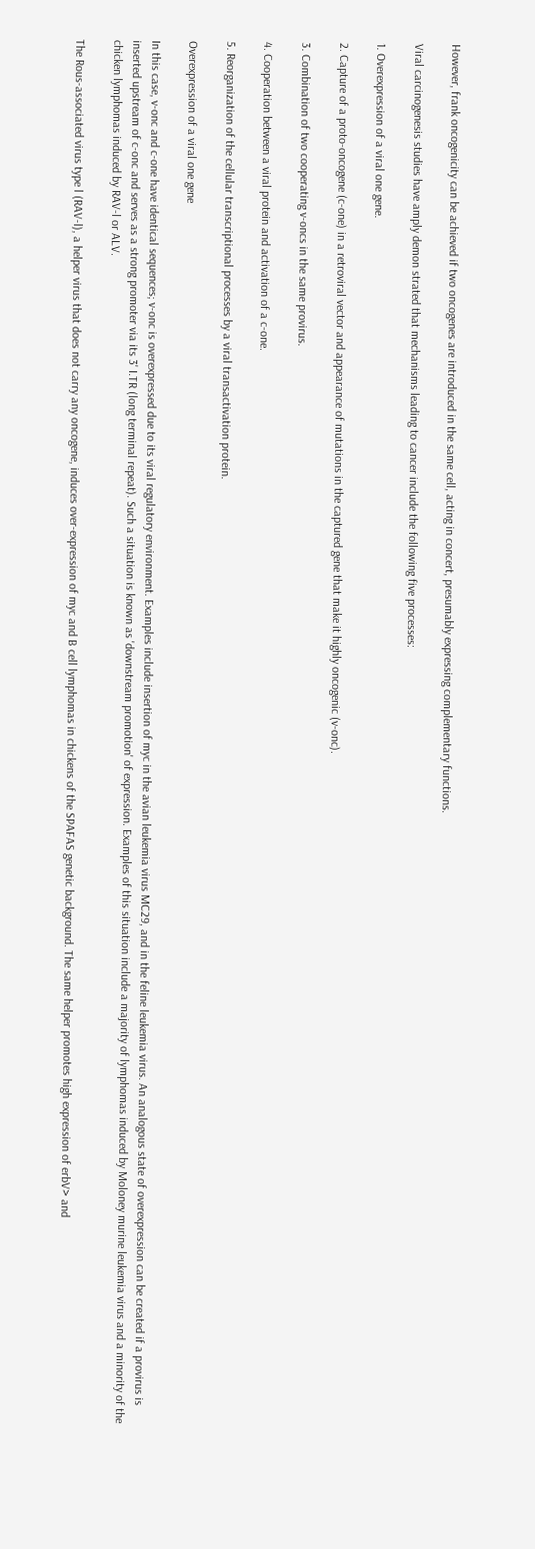However, frank oncogenicity can be achieved if two oncogenes are introduced in the same cell, acting in concert, presumably expressing complementary functions.

Viral carcinogenesis studies have amply demon strated that mechanisms leading to cancer include the following five processes:

1. Overexpression of a viral one gene.

2. Capture of a proto-oncogene (c-one) in a retroviral vector and appearance of mutations in the captured gene that make it highly oncogenic (v-onc).

3. Combination of two cooperating v-oncs in the same provirus.

4. Cooperation between a viral protein and activation of a c-one.

5. Reorganization of the cellular transcriptional processes by a viral transactivation protein.

Overexpression of a viral one gene

In this case, v-onc and c-one have identical sequences; v-onc is overexpressed due to its viral regulatory environment. Examples include insertion of myc in the avian leukemia virus MC29, and in the feline leukemia virus. An analogous state of overexpression can be created if a provirus is inserted upstream of c-onc and serves as a strong promoter via its 3' I.TR (long terminal repeat). Such a situation is known as 'downstream promotion' of expression. Examples of this situation include a majority of lymphomas induced by Moloney murine leukemia virus and a minority of the chicken lymphomas induced by RAV-l or ALV.

The Rous-associated virus type l (RAV-l), a helper virus that does not carry any oncogene, induces over-expression of myc and B cell lymphomas in chickens of the SPAFAS genetic background. The same helper promotes high expression of erbV> and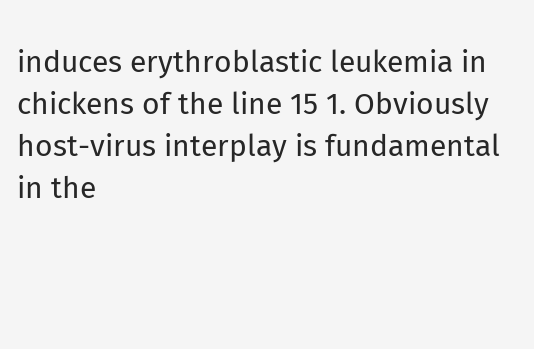induces erythroblastic leukemia in chickens of the line 15 1. Obviously host-virus interplay is fundamental in the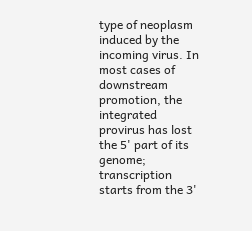type of neoplasm induced by the incoming virus. In most cases of downstream promotion, the integrated provirus has lost the 5' part of its genome; transcription starts from the 3'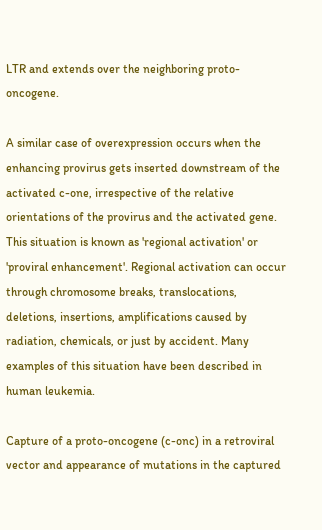LTR and extends over the neighboring proto-oncogene.

A similar case of overexpression occurs when the enhancing provirus gets inserted downstream of the activated c-one, irrespective of the relative orientations of the provirus and the activated gene. This situation is known as 'regional activation' or 'proviral enhancement'. Regional activation can occur through chromosome breaks, translocations, deletions, insertions, amplifications caused by radiation, chemicals, or just by accident. Many examples of this situation have been described in human leukemia.

Capture of a proto-oncogene (c-onc) in a retroviral vector and appearance of mutations in the captured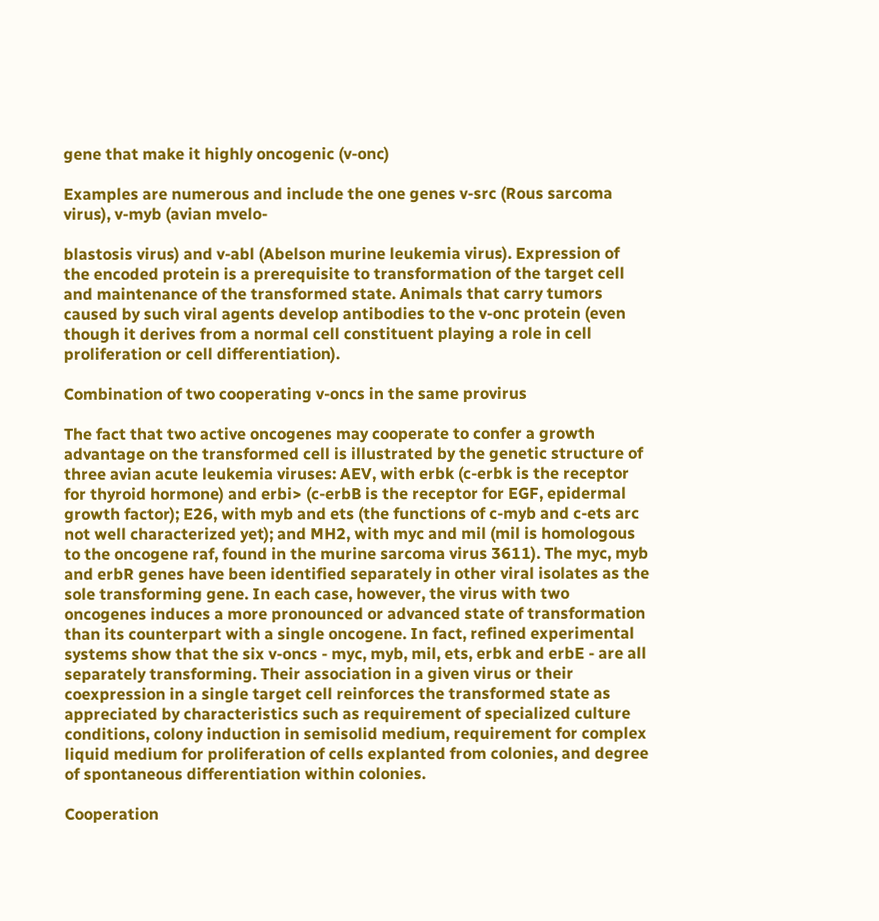gene that make it highly oncogenic (v-onc)

Examples are numerous and include the one genes v-src (Rous sarcoma virus), v-myb (avian mvelo-

blastosis virus) and v-abl (Abelson murine leukemia virus). Expression of the encoded protein is a prerequisite to transformation of the target cell and maintenance of the transformed state. Animals that carry tumors caused by such viral agents develop antibodies to the v-onc protein (even though it derives from a normal cell constituent playing a role in cell proliferation or cell differentiation).

Combination of two cooperating v-oncs in the same provirus

The fact that two active oncogenes may cooperate to confer a growth advantage on the transformed cell is illustrated by the genetic structure of three avian acute leukemia viruses: AEV, with erbk (c-erbk is the receptor for thyroid hormone) and erbi> (c-erbB is the receptor for EGF, epidermal growth factor); E26, with myb and ets (the functions of c-myb and c-ets arc not well characterized yet); and MH2, with myc and mil (mil is homologous to the oncogene raf, found in the murine sarcoma virus 3611). The myc, myb and erbR genes have been identified separately in other viral isolates as the sole transforming gene. In each case, however, the virus with two oncogenes induces a more pronounced or advanced state of transformation than its counterpart with a single oncogene. In fact, refined experimental systems show that the six v-oncs - myc, myb, mil, ets, erbk and erbE - are all separately transforming. Their association in a given virus or their coexpression in a single target cell reinforces the transformed state as appreciated by characteristics such as requirement of specialized culture conditions, colony induction in semisolid medium, requirement for complex liquid medium for proliferation of cells explanted from colonies, and degree of spontaneous differentiation within colonies.

Cooperation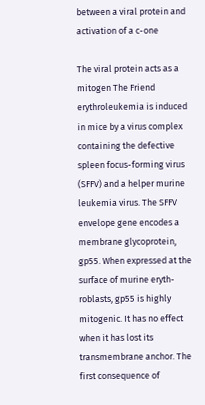between a viral protein and activation of a c-one

The viral protein acts as a mitogen The Friend erythroleukemia is induced in mice by a virus complex containing the defective spleen focus-forming virus (SFFV) and a helper murine leukemia virus. The SFFV envelope gene encodes a membrane glycoprotein, gp55. When expressed at the surface of murine eryth-roblasts, gp55 is highly mitogenic. It has no effect when it has lost its transmembrane anchor. The first consequence of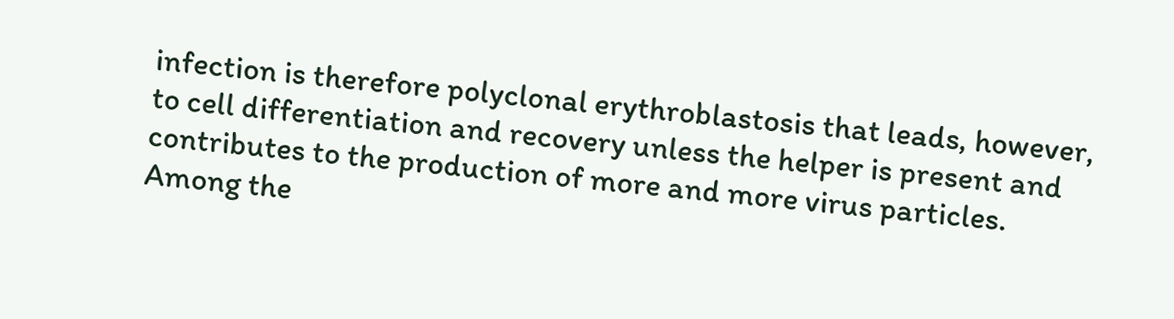infection is therefore polyclonal erythroblastosis that leads, however, to cell differentiation and recovery unless the helper is present and contributes to the production of more and more virus particles. Among the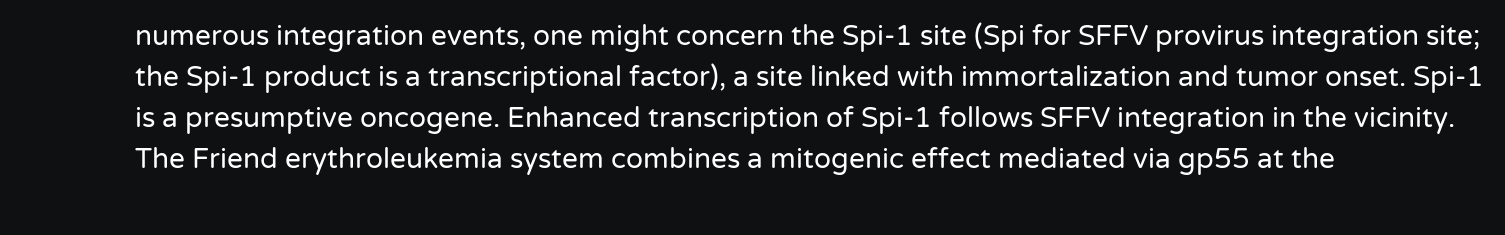numerous integration events, one might concern the Spi-1 site (Spi for SFFV provirus integration site; the Spi-1 product is a transcriptional factor), a site linked with immortalization and tumor onset. Spi-1 is a presumptive oncogene. Enhanced transcription of Spi-1 follows SFFV integration in the vicinity. The Friend erythroleukemia system combines a mitogenic effect mediated via gp55 at the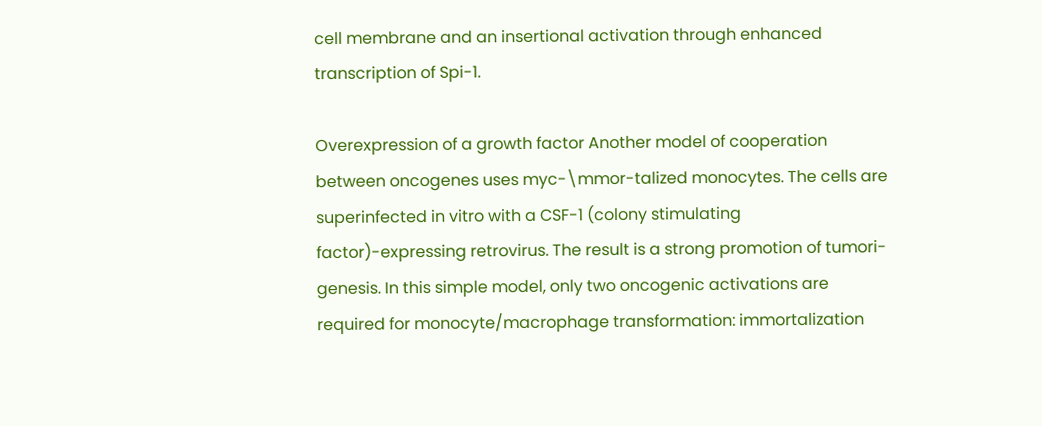cell membrane and an insertional activation through enhanced transcription of Spi-1.

Overexpression of a growth factor Another model of cooperation between oncogenes uses myc-\mmor-talized monocytes. The cells are superinfected in vitro with a CSF-1 (colony stimulating factor)-expressing retrovirus. The result is a strong promotion of tumori-genesis. In this simple model, only two oncogenic activations are required for monocyte/macrophage transformation: immortalization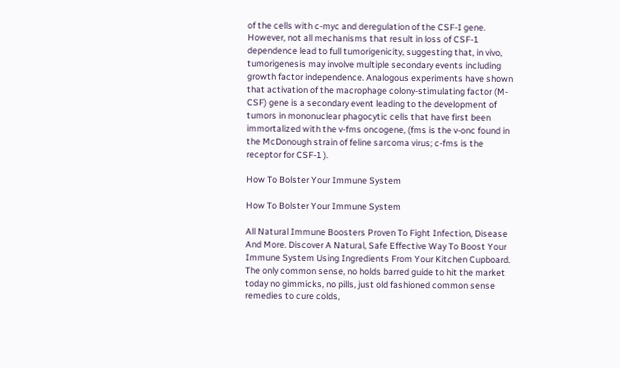of the cells with c-myc and deregulation of the CSF-I gene. However, not all mechanisms that result in loss of CSF-1 dependence lead to full tumorigenicity, suggesting that, in vivo, tumorigenesis may involve multiple secondary events including growth factor independence. Analogous experiments have shown that activation of the macrophage colony-stimulating factor (M-CSF) gene is a secondary event leading to the development of tumors in mononuclear phagocytic cells that have first been immortalized with the v-fms oncogene, (fms is the v-onc found in the McDonough strain of feline sarcoma virus; c-fms is the receptor for CSF-1 ).

How To Bolster Your Immune System

How To Bolster Your Immune System

All Natural Immune Boosters Proven To Fight Infection, Disease And More. Discover A Natural, Safe Effective Way To Boost Your Immune System Using Ingredients From Your Kitchen Cupboard. The only common sense, no holds barred guide to hit the market today no gimmicks, no pills, just old fashioned common sense remedies to cure colds,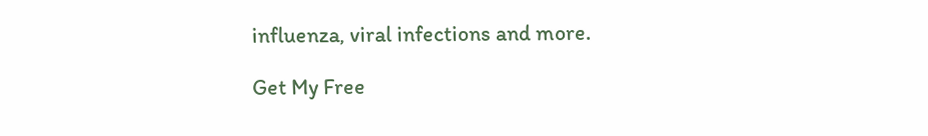influenza, viral infections and more.

Get My Free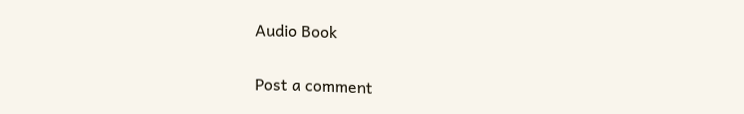Audio Book

Post a comment